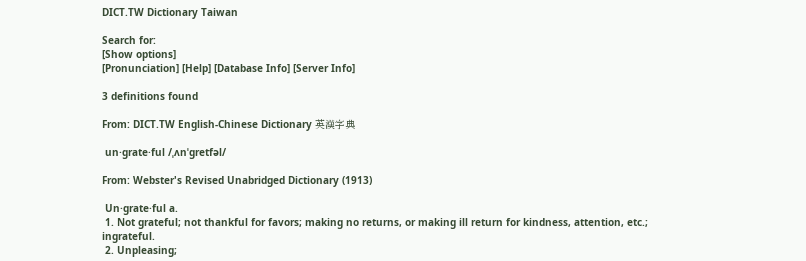DICT.TW Dictionary Taiwan

Search for:
[Show options]
[Pronunciation] [Help] [Database Info] [Server Info]

3 definitions found

From: DICT.TW English-Chinese Dictionary 英漢字典

 un·grate·ful /ˌʌnˈgretfəl/

From: Webster's Revised Unabridged Dictionary (1913)

 Un·grate·ful a.
 1. Not grateful; not thankful for favors; making no returns, or making ill return for kindness, attention, etc.; ingrateful.
 2. Unpleasing;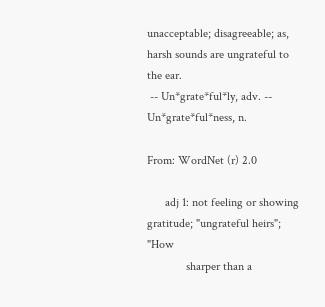unacceptable; disagreeable; as, harsh sounds are ungrateful to the ear.
 -- Un*grate*ful*ly, adv. -- Un*grate*ful*ness, n.

From: WordNet (r) 2.0

      adj 1: not feeling or showing gratitude; "ungrateful heirs"; "How
             sharper than a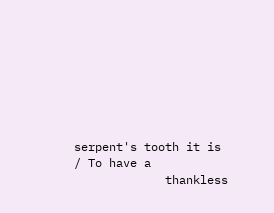serpent's tooth it is / To have a
             thankless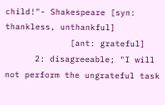child!"- Shakespeare [syn: thankless, unthankful]
             [ant: grateful]
      2: disagreeable; "I will not perform the ungrateful task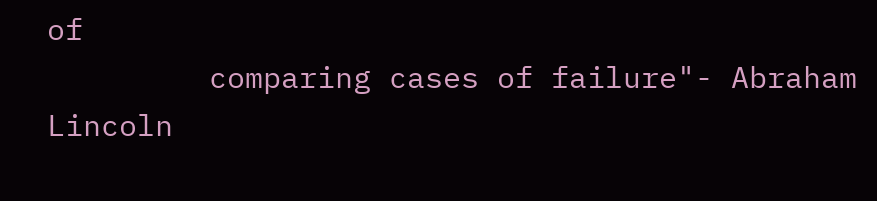of
         comparing cases of failure"- Abraham Lincoln